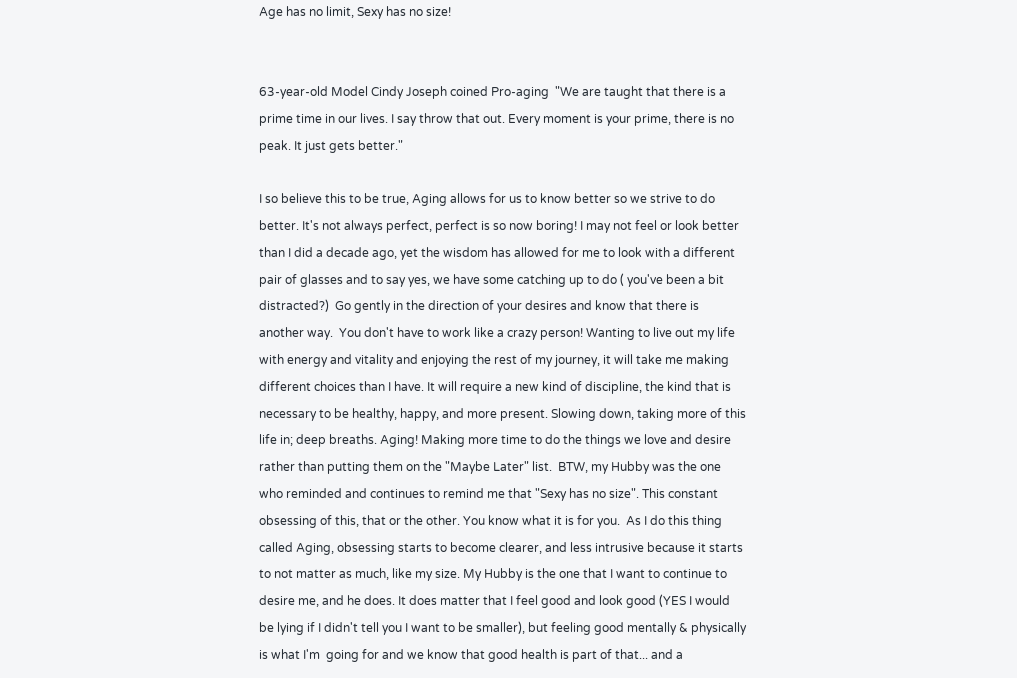Age has no limit, Sexy has no size!


63-year-old Model Cindy Joseph coined Pro-aging  "We are taught that there is a prime time in our lives. I say throw that out. Every moment is your prime, there is no peak. It just gets better."

I so believe this to be true, Aging allows for us to know better so we strive to do better. It's not always perfect, perfect is so now boring! I may not feel or look better than I did a decade ago, yet the wisdom has allowed for me to look with a different pair of glasses and to say yes, we have some catching up to do ( you've been a bit distracted?)  Go gently in the direction of your desires and know that there is another way.  You don't have to work like a crazy person! Wanting to live out my life with energy and vitality and enjoying the rest of my journey, it will take me making different choices than I have. It will require a new kind of discipline, the kind that is necessary to be healthy, happy, and more present. Slowing down, taking more of this life in; deep breaths. Aging! Making more time to do the things we love and desire rather than putting them on the "Maybe Later" list.  BTW, my Hubby was the one who reminded and continues to remind me that "Sexy has no size". This constant obsessing of this, that or the other. You know what it is for you.  As I do this thing called Aging, obsessing starts to become clearer, and less intrusive because it starts to not matter as much, like my size. My Hubby is the one that I want to continue to desire me, and he does. It does matter that I feel good and look good (YES I would be lying if I didn't tell you I want to be smaller), but feeling good mentally & physically is what I'm  going for and we know that good health is part of that... and a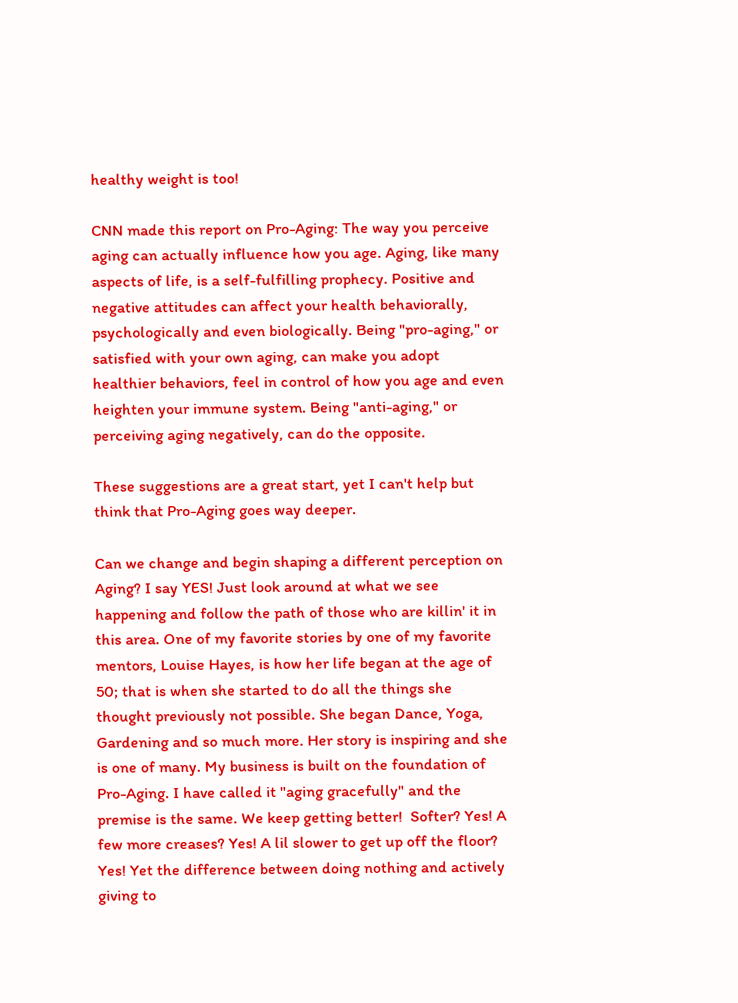healthy weight is too!

CNN made this report on Pro-Aging: The way you perceive aging can actually influence how you age. Aging, like many aspects of life, is a self-fulfilling prophecy. Positive and negative attitudes can affect your health behaviorally, psychologically and even biologically. Being "pro-aging," or satisfied with your own aging, can make you adopt healthier behaviors, feel in control of how you age and even heighten your immune system. Being "anti-aging," or perceiving aging negatively, can do the opposite.

These suggestions are a great start, yet I can't help but think that Pro-Aging goes way deeper.

Can we change and begin shaping a different perception on Aging? I say YES! Just look around at what we see happening and follow the path of those who are killin' it in this area. One of my favorite stories by one of my favorite mentors, Louise Hayes, is how her life began at the age of 50; that is when she started to do all the things she thought previously not possible. She began Dance, Yoga, Gardening and so much more. Her story is inspiring and she is one of many. My business is built on the foundation of Pro-Aging. I have called it "aging gracefully" and the premise is the same. We keep getting better!  Softer? Yes! A few more creases? Yes! A lil slower to get up off the floor? Yes! Yet the difference between doing nothing and actively giving to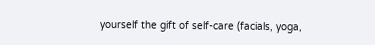yourself the gift of self-care (facials, yoga,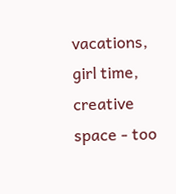vacations, girl time, creative space - too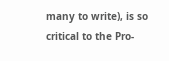many to write), is so critical to the Pro-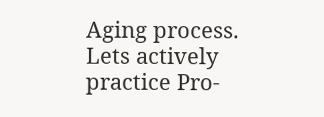Aging process. Lets actively practice Pro-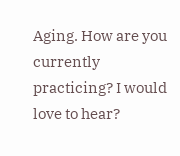Aging. How are you currently practicing? I would love to hear?